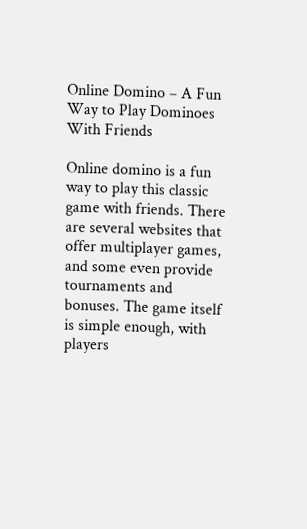Online Domino – A Fun Way to Play Dominoes With Friends

Online domino is a fun way to play this classic game with friends. There are several websites that offer multiplayer games, and some even provide tournaments and bonuses. The game itself is simple enough, with players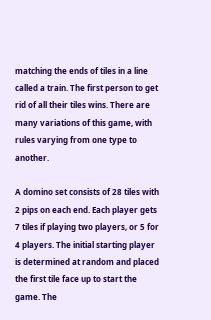matching the ends of tiles in a line called a train. The first person to get rid of all their tiles wins. There are many variations of this game, with rules varying from one type to another.

A domino set consists of 28 tiles with 2 pips on each end. Each player gets 7 tiles if playing two players, or 5 for 4 players. The initial starting player is determined at random and placed the first tile face up to start the game. The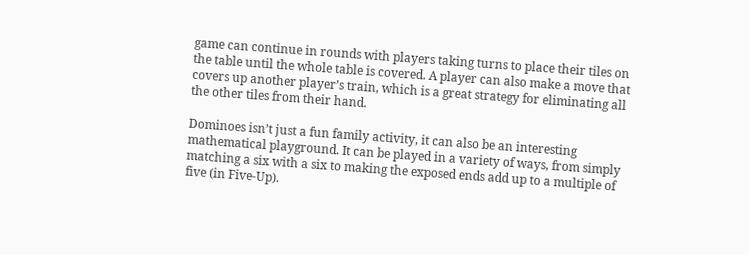game can continue in rounds with players taking turns to place their tiles on the table until the whole table is covered. A player can also make a move that covers up another player’s train, which is a great strategy for eliminating all the other tiles from their hand.

Dominoes isn’t just a fun family activity, it can also be an interesting mathematical playground. It can be played in a variety of ways, from simply matching a six with a six to making the exposed ends add up to a multiple of five (in Five-Up).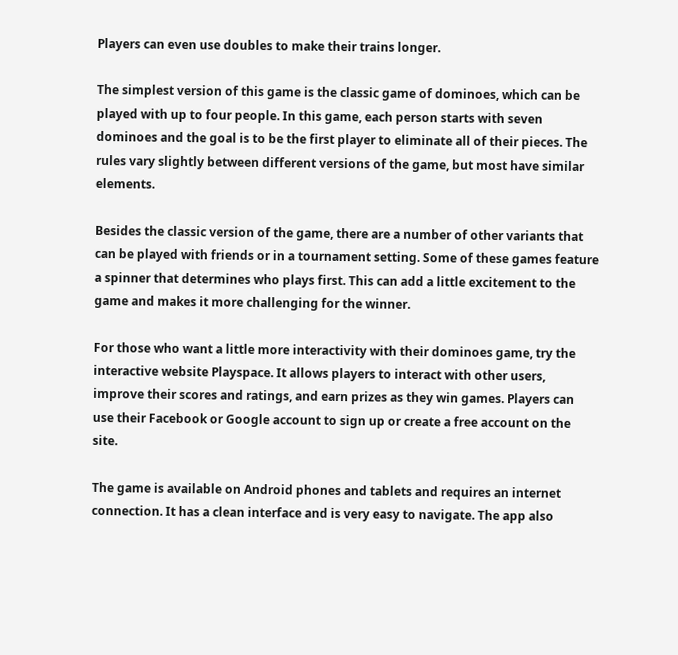Players can even use doubles to make their trains longer.

The simplest version of this game is the classic game of dominoes, which can be played with up to four people. In this game, each person starts with seven dominoes and the goal is to be the first player to eliminate all of their pieces. The rules vary slightly between different versions of the game, but most have similar elements.

Besides the classic version of the game, there are a number of other variants that can be played with friends or in a tournament setting. Some of these games feature a spinner that determines who plays first. This can add a little excitement to the game and makes it more challenging for the winner.

For those who want a little more interactivity with their dominoes game, try the interactive website Playspace. It allows players to interact with other users, improve their scores and ratings, and earn prizes as they win games. Players can use their Facebook or Google account to sign up or create a free account on the site.

The game is available on Android phones and tablets and requires an internet connection. It has a clean interface and is very easy to navigate. The app also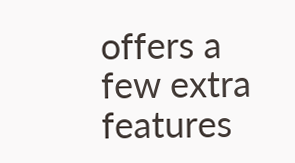offers a few extra features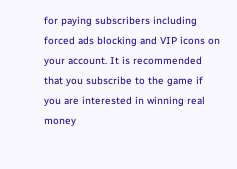for paying subscribers including forced ads blocking and VIP icons on your account. It is recommended that you subscribe to the game if you are interested in winning real money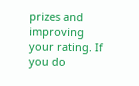prizes and improving your rating. If you do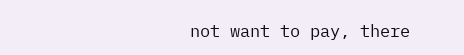not want to pay, there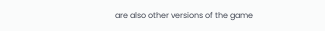are also other versions of the game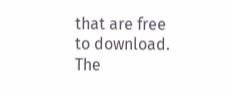that are free to download. The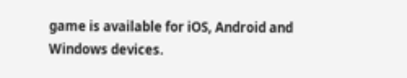game is available for iOS, Android and Windows devices.